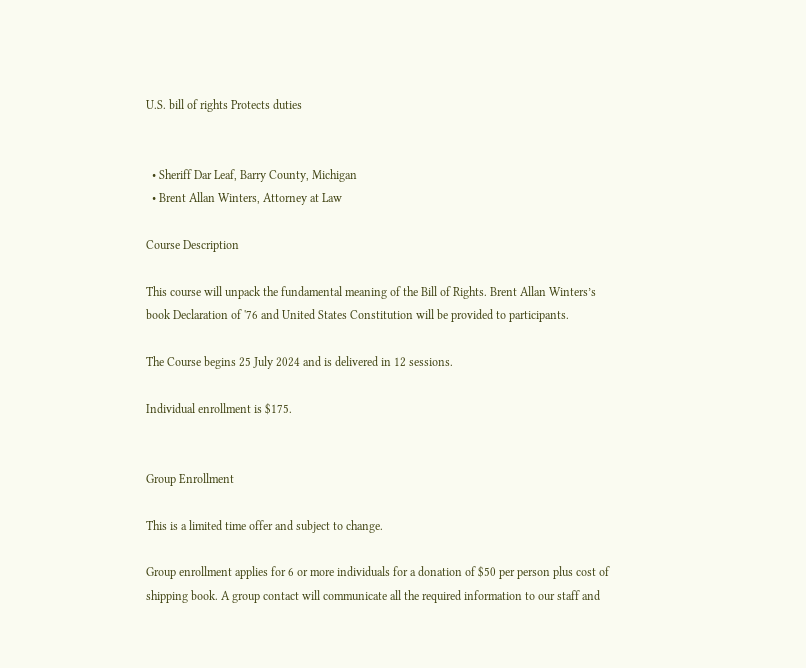U.S. bill of rights Protects duties


  • Sheriff Dar Leaf, Barry County, Michigan
  • Brent Allan Winters, Attorney at Law

Course Description

This course will unpack the fundamental meaning of the Bill of Rights. Brent Allan Winters’s book Declaration of '76 and United States Constitution will be provided to participants.

The Course begins 25 July 2024 and is delivered in 12 sessions.

Individual enrollment is $175.


Group Enrollment

This is a limited time offer and subject to change.

Group enrollment applies for 6 or more individuals for a donation of $50 per person plus cost of shipping book. A group contact will communicate all the required information to our staff and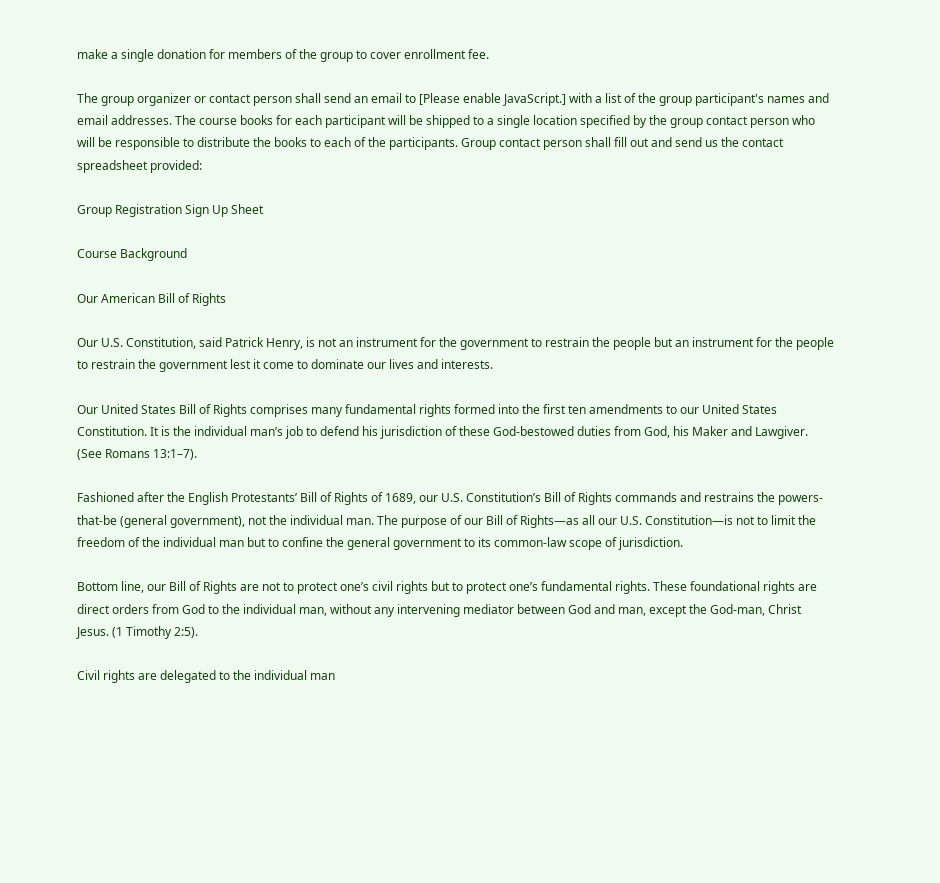make a single donation for members of the group to cover enrollment fee.

The group organizer or contact person shall send an email to [Please enable JavaScript.] with a list of the group participant's names and email addresses. The course books for each participant will be shipped to a single location specified by the group contact person who will be responsible to distribute the books to each of the participants. Group contact person shall fill out and send us the contact spreadsheet provided:

Group Registration Sign Up Sheet

Course Background

Our American Bill of Rights

Our U.S. Constitution, said Patrick Henry, is not an instrument for the government to restrain the people but an instrument for the people to restrain the government lest it come to dominate our lives and interests.

Our United States Bill of Rights comprises many fundamental rights formed into the first ten amendments to our United States Constitution. It is the individual man’s job to defend his jurisdiction of these God-bestowed duties from God, his Maker and Lawgiver. (See Romans 13:1–7).

Fashioned after the English Protestants’ Bill of Rights of 1689, our U.S. Constitution’s Bill of Rights commands and restrains the powers-that-be (general government), not the individual man. The purpose of our Bill of Rights—as all our U.S. Constitution—is not to limit the freedom of the individual man but to confine the general government to its common-law scope of jurisdiction.

Bottom line, our Bill of Rights are not to protect one’s civil rights but to protect one’s fundamental rights. These foundational rights are direct orders from God to the individual man, without any intervening mediator between God and man, except the God-man, Christ Jesus. (1 Timothy 2:5).

Civil rights are delegated to the individual man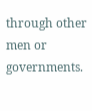through other men or governments.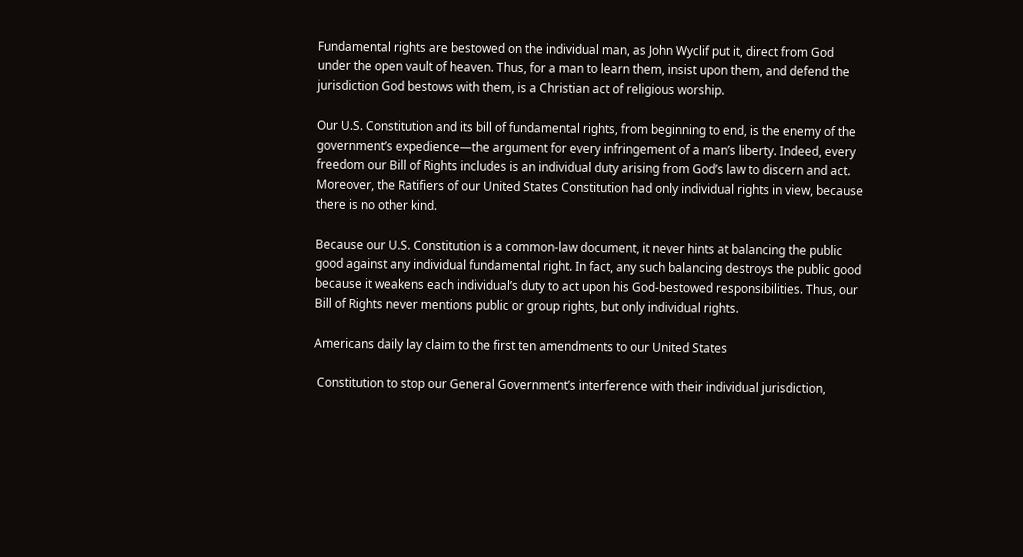Fundamental rights are bestowed on the individual man, as John Wyclif put it, direct from God under the open vault of heaven. Thus, for a man to learn them, insist upon them, and defend the jurisdiction God bestows with them, is a Christian act of religious worship.

Our U.S. Constitution and its bill of fundamental rights, from beginning to end, is the enemy of the government’s expedience—the argument for every infringement of a man’s liberty. Indeed, every freedom our Bill of Rights includes is an individual duty arising from God’s law to discern and act. Moreover, the Ratifiers of our United States Constitution had only individual rights in view, because there is no other kind.

Because our U.S. Constitution is a common-law document, it never hints at balancing the public good against any individual fundamental right. In fact, any such balancing destroys the public good because it weakens each individual’s duty to act upon his God-bestowed responsibilities. Thus, our Bill of Rights never mentions public or group rights, but only individual rights.

Americans daily lay claim to the first ten amendments to our United States

 Constitution to stop our General Government’s interference with their individual jurisdiction,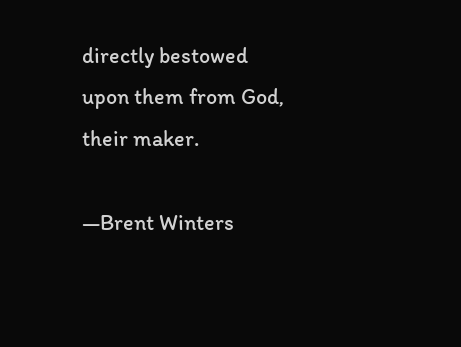directly bestowed upon them from God, their maker.

—Brent Winters